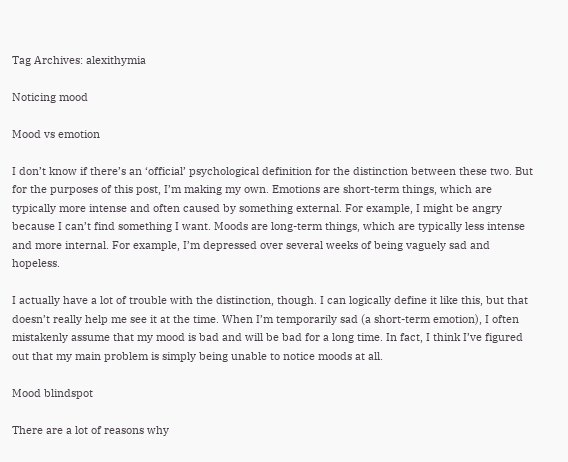Tag Archives: alexithymia

Noticing mood

Mood vs emotion

I don’t know if there’s an ‘official’ psychological definition for the distinction between these two. But for the purposes of this post, I’m making my own. Emotions are short-term things, which are typically more intense and often caused by something external. For example, I might be angry because I can’t find something I want. Moods are long-term things, which are typically less intense and more internal. For example, I’m depressed over several weeks of being vaguely sad and hopeless.

I actually have a lot of trouble with the distinction, though. I can logically define it like this, but that doesn’t really help me see it at the time. When I’m temporarily sad (a short-term emotion), I often mistakenly assume that my mood is bad and will be bad for a long time. In fact, I think I’ve figured out that my main problem is simply being unable to notice moods at all.

Mood blindspot

There are a lot of reasons why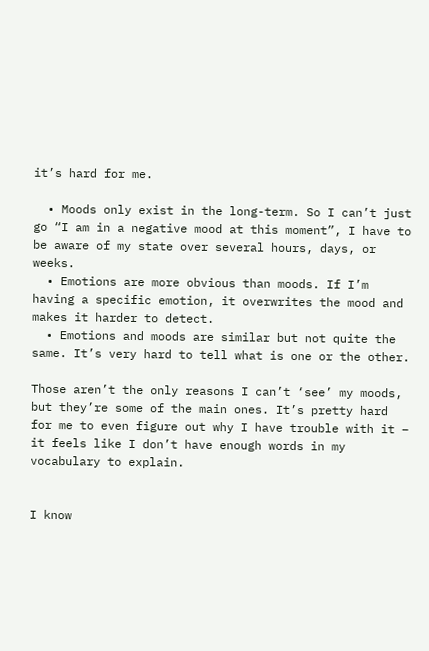it’s hard for me.

  • Moods only exist in the long-term. So I can’t just go “I am in a negative mood at this moment”, I have to be aware of my state over several hours, days, or weeks.
  • Emotions are more obvious than moods. If I’m having a specific emotion, it overwrites the mood and makes it harder to detect.
  • Emotions and moods are similar but not quite the same. It’s very hard to tell what is one or the other.

Those aren’t the only reasons I can’t ‘see’ my moods, but they’re some of the main ones. It’s pretty hard for me to even figure out why I have trouble with it – it feels like I don’t have enough words in my vocabulary to explain.


I know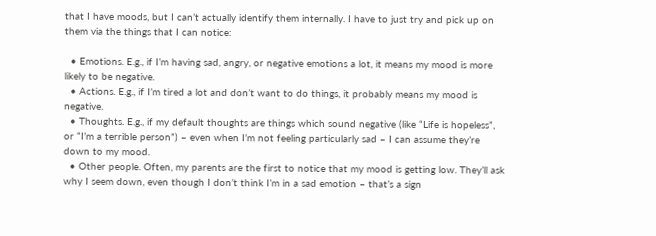that I have moods, but I can’t actually identify them internally. I have to just try and pick up on them via the things that I can notice:

  • Emotions. E.g., if I’m having sad, angry, or negative emotions a lot, it means my mood is more likely to be negative.
  • Actions. E.g., if I’m tired a lot and don’t want to do things, it probably means my mood is negative.
  • Thoughts. E.g., if my default thoughts are things which sound negative (like “Life is hopeless”, or “I’m a terrible person”) – even when I’m not feeling particularly sad – I can assume they’re down to my mood.
  • Other people. Often, my parents are the first to notice that my mood is getting low. They’ll ask why I seem down, even though I don’t think I’m in a sad emotion – that’s a sign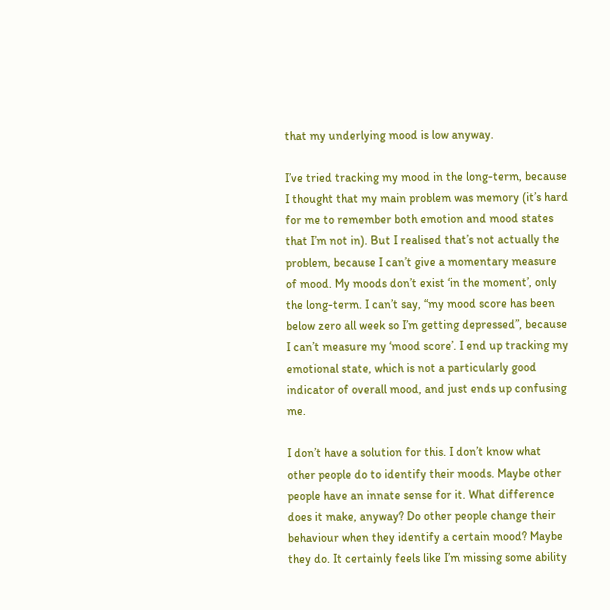that my underlying mood is low anyway.

I’ve tried tracking my mood in the long-term, because I thought that my main problem was memory (it’s hard for me to remember both emotion and mood states that I’m not in). But I realised that’s not actually the problem, because I can’t give a momentary measure of mood. My moods don’t exist ‘in the moment’, only the long-term. I can’t say, “my mood score has been below zero all week so I’m getting depressed”, because I can’t measure my ‘mood score’. I end up tracking my emotional state, which is not a particularly good indicator of overall mood, and just ends up confusing me.

I don’t have a solution for this. I don’t know what other people do to identify their moods. Maybe other people have an innate sense for it. What difference does it make, anyway? Do other people change their behaviour when they identify a certain mood? Maybe they do. It certainly feels like I’m missing some ability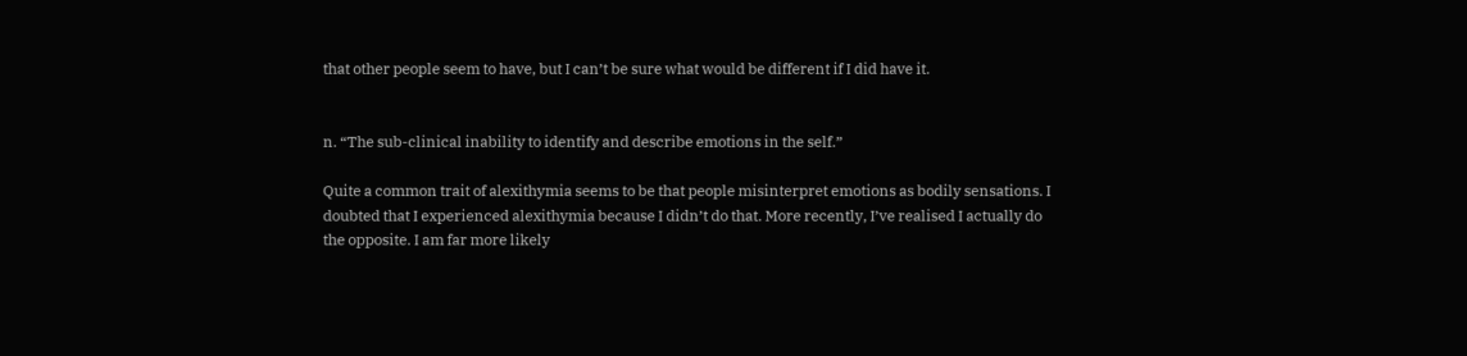that other people seem to have, but I can’t be sure what would be different if I did have it.


n. “The sub-clinical inability to identify and describe emotions in the self.”

Quite a common trait of alexithymia seems to be that people misinterpret emotions as bodily sensations. I doubted that I experienced alexithymia because I didn’t do that. More recently, I’ve realised I actually do the opposite. I am far more likely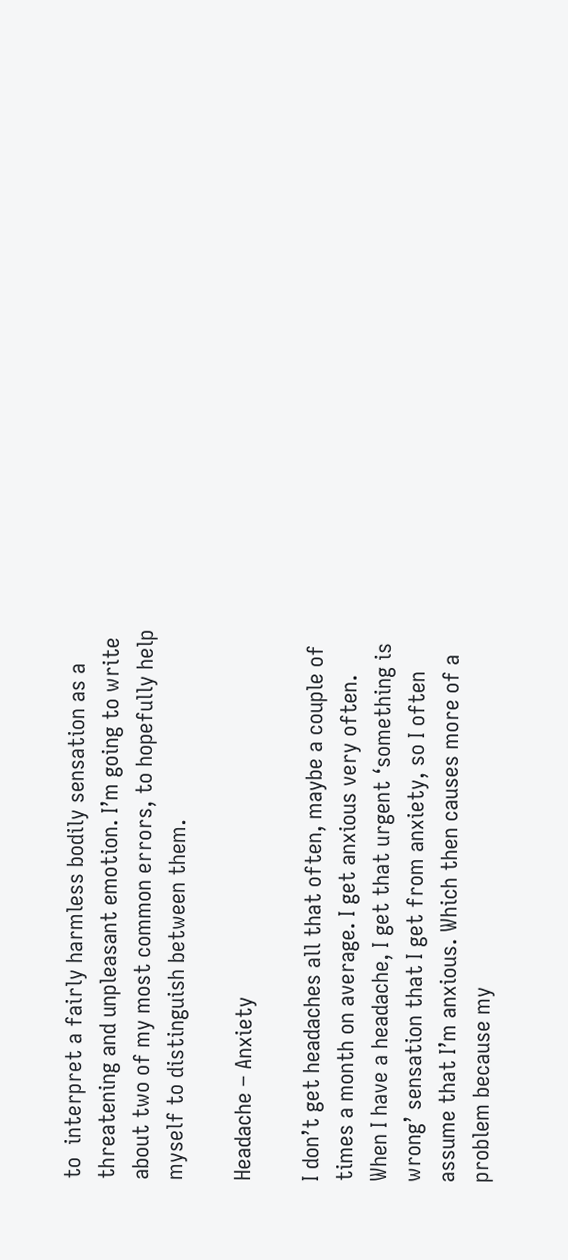to  interpret a fairly harmless bodily sensation as a threatening and unpleasant emotion. I’m going to write about two of my most common errors, to hopefully help myself to distinguish between them.

Headache – Anxiety

I don’t get headaches all that often, maybe a couple of times a month on average. I get anxious very often. When I have a headache, I get that urgent ‘something is wrong’ sensation that I get from anxiety, so I often assume that I’m anxious. Which then causes more of a problem because my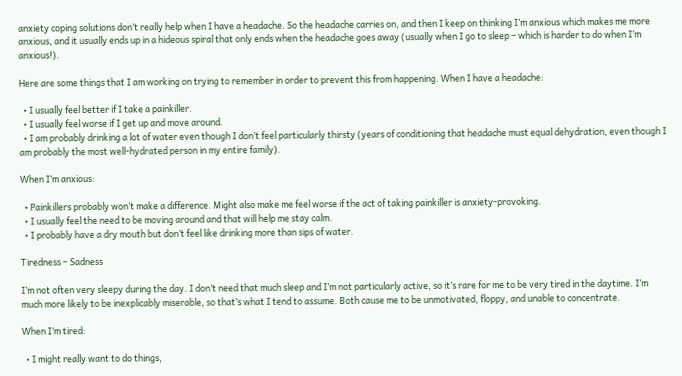anxiety coping solutions don’t really help when I have a headache. So the headache carries on, and then I keep on thinking I’m anxious which makes me more anxious, and it usually ends up in a hideous spiral that only ends when the headache goes away (usually when I go to sleep – which is harder to do when I’m anxious!).

Here are some things that I am working on trying to remember in order to prevent this from happening. When I have a headache:

  • I usually feel better if I take a painkiller.
  • I usually feel worse if I get up and move around.
  • I am probably drinking a lot of water even though I don’t feel particularly thirsty (years of conditioning that headache must equal dehydration, even though I am probably the most well-hydrated person in my entire family).

When I’m anxious:

  • Painkillers probably won’t make a difference. Might also make me feel worse if the act of taking painkiller is anxiety-provoking.
  • I usually feel the need to be moving around and that will help me stay calm.
  • I probably have a dry mouth but don’t feel like drinking more than sips of water.

Tiredness – Sadness

I’m not often very sleepy during the day. I don’t need that much sleep and I’m not particularly active, so it’s rare for me to be very tired in the daytime. I’m much more likely to be inexplicably miserable, so that’s what I tend to assume. Both cause me to be unmotivated, floppy, and unable to concentrate.

When I’m tired:

  • I might really want to do things,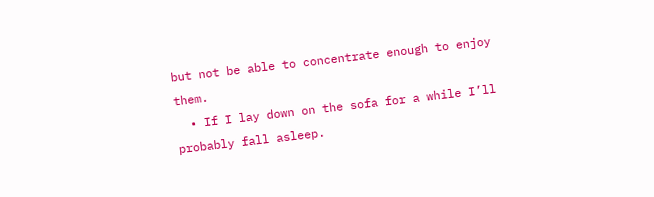but not be able to concentrate enough to enjoy them.
  • If I lay down on the sofa for a while I’ll probably fall asleep.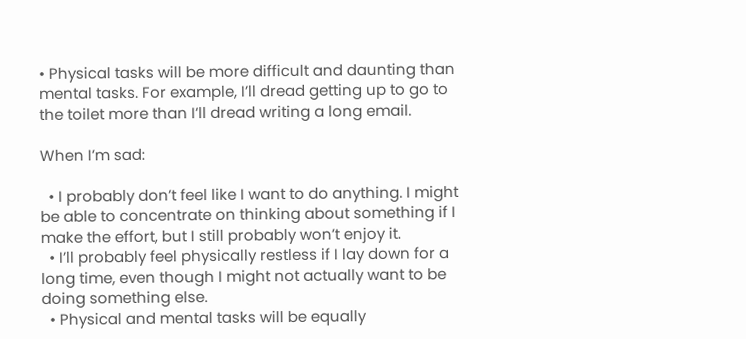• Physical tasks will be more difficult and daunting than mental tasks. For example, I’ll dread getting up to go to the toilet more than I’ll dread writing a long email.

When I’m sad:

  • I probably don’t feel like I want to do anything. I might be able to concentrate on thinking about something if I make the effort, but I still probably won’t enjoy it.
  • I’ll probably feel physically restless if I lay down for a long time, even though I might not actually want to be doing something else.
  • Physical and mental tasks will be equally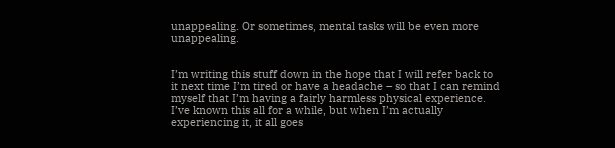unappealing. Or sometimes, mental tasks will be even more unappealing.


I’m writing this stuff down in the hope that I will refer back to it next time I’m tired or have a headache – so that I can remind myself that I’m having a fairly harmless physical experience. I’ve known this all for a while, but when I’m actually experiencing it, it all goes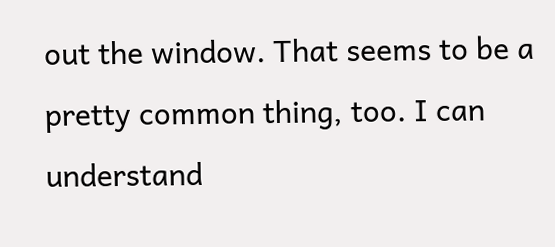out the window. That seems to be a pretty common thing, too. I can understand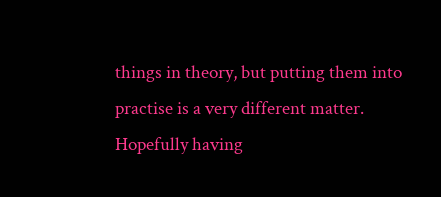things in theory, but putting them into practise is a very different matter. Hopefully having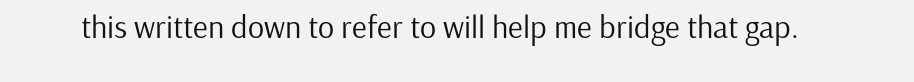this written down to refer to will help me bridge that gap.